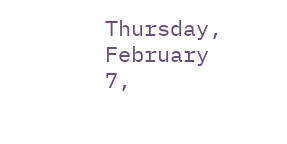Thursday, February 7,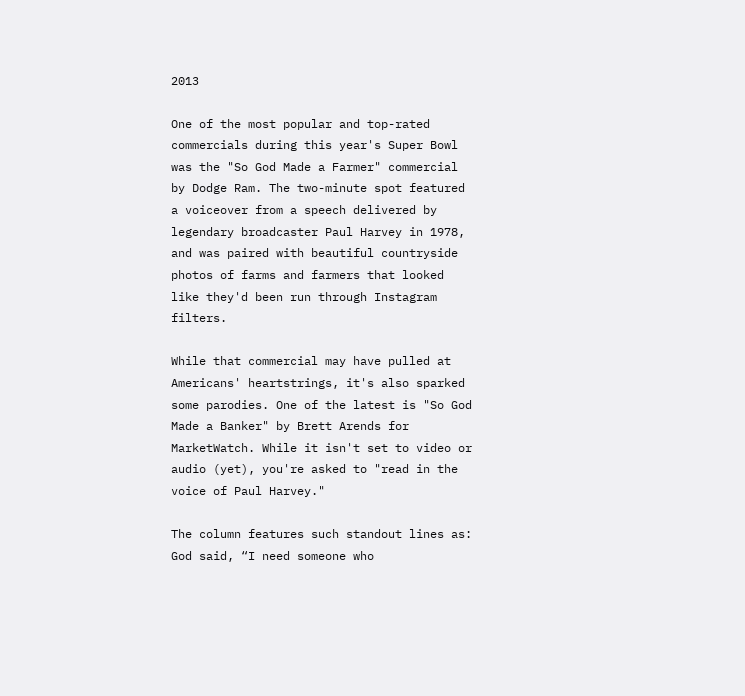2013

One of the most popular and top-rated commercials during this year's Super Bowl was the "So God Made a Farmer" commercial by Dodge Ram. The two-minute spot featured a voiceover from a speech delivered by legendary broadcaster Paul Harvey in 1978, and was paired with beautiful countryside photos of farms and farmers that looked like they'd been run through Instagram filters.

While that commercial may have pulled at Americans' heartstrings, it's also sparked some parodies. One of the latest is "So God Made a Banker" by Brett Arends for MarketWatch. While it isn't set to video or audio (yet), you're asked to "read in the voice of Paul Harvey."

The column features such standout lines as:
God said, “I need someone who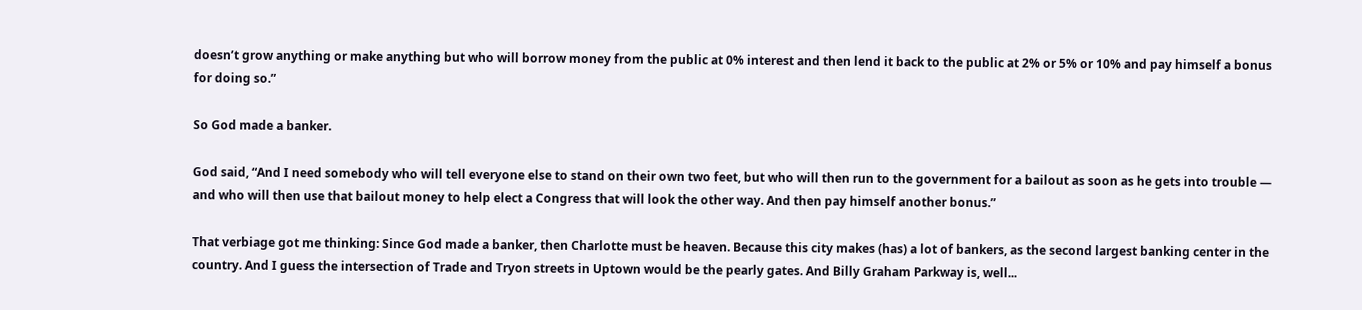doesn’t grow anything or make anything but who will borrow money from the public at 0% interest and then lend it back to the public at 2% or 5% or 10% and pay himself a bonus for doing so.”

So God made a banker.

God said, “And I need somebody who will tell everyone else to stand on their own two feet, but who will then run to the government for a bailout as soon as he gets into trouble — and who will then use that bailout money to help elect a Congress that will look the other way. And then pay himself another bonus.”

That verbiage got me thinking: Since God made a banker, then Charlotte must be heaven. Because this city makes (has) a lot of bankers, as the second largest banking center in the country. And I guess the intersection of Trade and Tryon streets in Uptown would be the pearly gates. And Billy Graham Parkway is, well...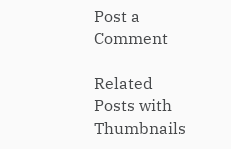Post a Comment

Related Posts with Thumbnails